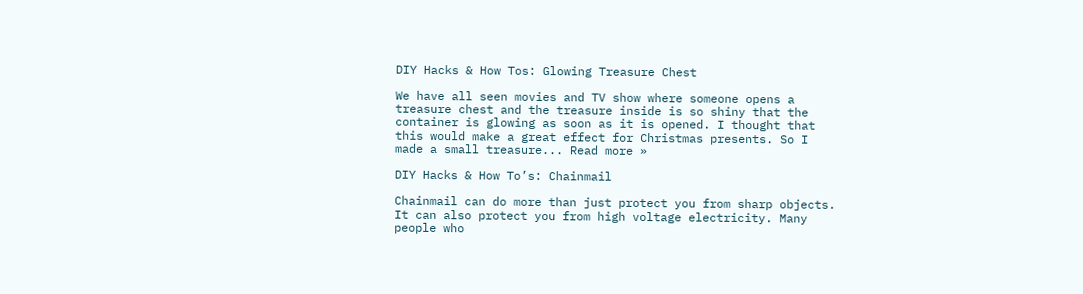DIY Hacks & How Tos: Glowing Treasure Chest

We have all seen movies and TV show where someone opens a treasure chest and the treasure inside is so shiny that the container is glowing as soon as it is opened. I thought that this would make a great effect for Christmas presents. So I made a small treasure... Read more »

DIY Hacks & How To’s: Chainmail

Chainmail can do more than just protect you from sharp objects. It can also protect you from high voltage electricity. Many people who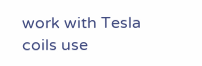work with Tesla coils use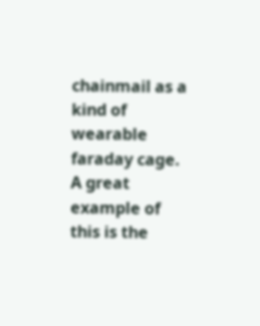chainmail as a kind of wearable faraday cage. A great example of this is the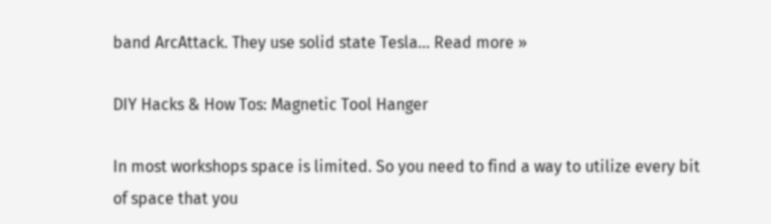band ArcAttack. They use solid state Tesla... Read more »

DIY Hacks & How Tos: Magnetic Tool Hanger

In most workshops space is limited. So you need to find a way to utilize every bit of space that you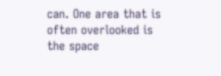can. One area that is often overlooked is the space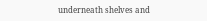underneath shelves and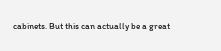cabinets. But this can actually be a great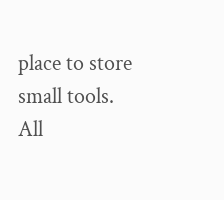place to store small tools. All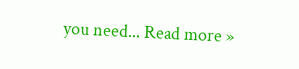you need... Read more »